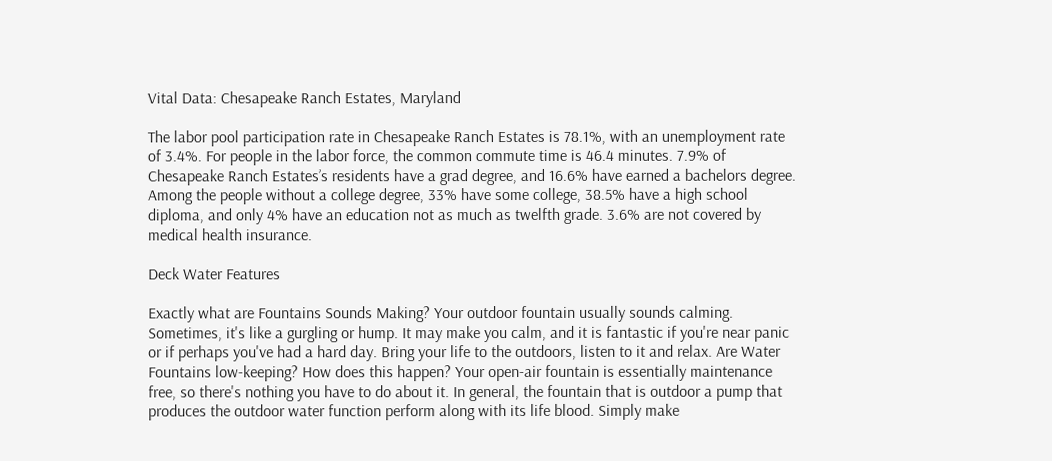Vital Data: Chesapeake Ranch Estates, Maryland

The labor pool participation rate in Chesapeake Ranch Estates is 78.1%, with an unemployment rate of 3.4%. For people in the labor force, the common commute time is 46.4 minutes. 7.9% of Chesapeake Ranch Estates’s residents have a grad degree, and 16.6% have earned a bachelors degree. Among the people without a college degree, 33% have some college, 38.5% have a high school diploma, and only 4% have an education not as much as twelfth grade. 3.6% are not covered by medical health insurance.

Deck Water Features

Exactly what are Fountains Sounds Making? Your outdoor fountain usually sounds calming. Sometimes, it's like a gurgling or hump. It may make you calm, and it is fantastic if you're near panic or if perhaps you've had a hard day. Bring your life to the outdoors, listen to it and relax. Are Water Fountains low-keeping? How does this happen? Your open-air fountain is essentially maintenance free, so there's nothing you have to do about it. In general, the fountain that is outdoor a pump that produces the outdoor water function perform along with its life blood. Simply make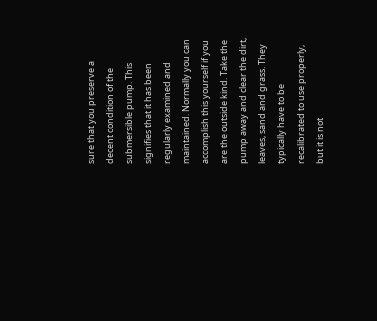sure that you preserve a decent condition of the submersible pump. This signifies that it has been regularly examined and maintained. Normally you can accomplish this yourself if you are the outside kind. Take the pump away and clear the dirt, leaves, sand and grass. They typically have to be recalibrated to use properly, but it is not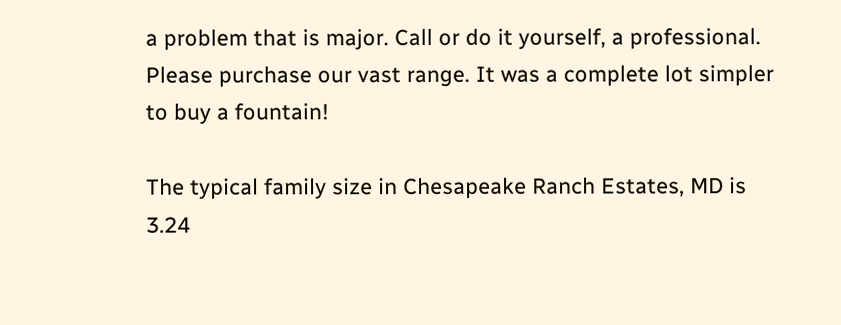a problem that is major. Call or do it yourself, a professional. Please purchase our vast range. It was a complete lot simpler to buy a fountain!

The typical family size in Chesapeake Ranch Estates, MD is 3.24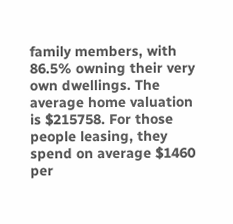family members, with 86.5% owning their very own dwellings. The average home valuation is $215758. For those people leasing, they spend on average $1460 per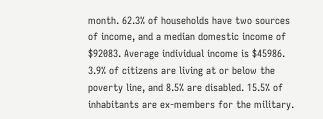month. 62.3% of households have two sources of income, and a median domestic income of $92083. Average individual income is $45986. 3.9% of citizens are living at or below the poverty line, and 8.5% are disabled. 15.5% of inhabitants are ex-members for the military.